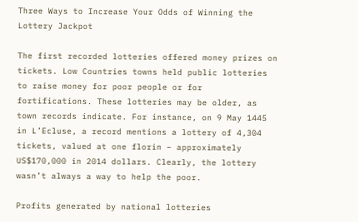Three Ways to Increase Your Odds of Winning the Lottery Jackpot

The first recorded lotteries offered money prizes on tickets. Low Countries towns held public lotteries to raise money for poor people or for fortifications. These lotteries may be older, as town records indicate. For instance, on 9 May 1445 in L’Ecluse, a record mentions a lottery of 4,304 tickets, valued at one florin – approximately US$170,000 in 2014 dollars. Clearly, the lottery wasn’t always a way to help the poor.

Profits generated by national lotteries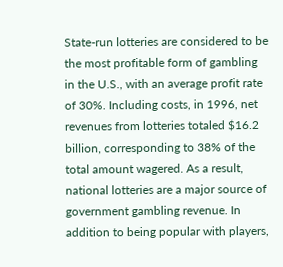State-run lotteries are considered to be the most profitable form of gambling in the U.S., with an average profit rate of 30%. Including costs, in 1996, net revenues from lotteries totaled $16.2 billion, corresponding to 38% of the total amount wagered. As a result, national lotteries are a major source of government gambling revenue. In addition to being popular with players,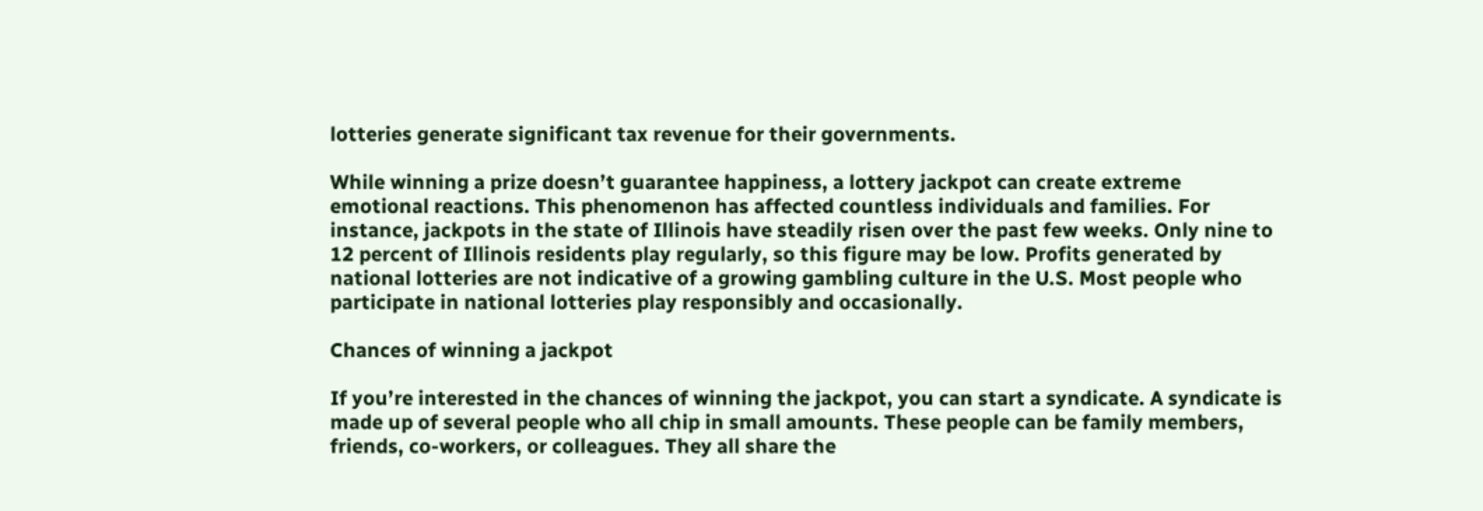lotteries generate significant tax revenue for their governments.

While winning a prize doesn’t guarantee happiness, a lottery jackpot can create extreme emotional reactions. This phenomenon has affected countless individuals and families. For instance, jackpots in the state of Illinois have steadily risen over the past few weeks. Only nine to 12 percent of Illinois residents play regularly, so this figure may be low. Profits generated by national lotteries are not indicative of a growing gambling culture in the U.S. Most people who participate in national lotteries play responsibly and occasionally.

Chances of winning a jackpot

If you’re interested in the chances of winning the jackpot, you can start a syndicate. A syndicate is made up of several people who all chip in small amounts. These people can be family members, friends, co-workers, or colleagues. They all share the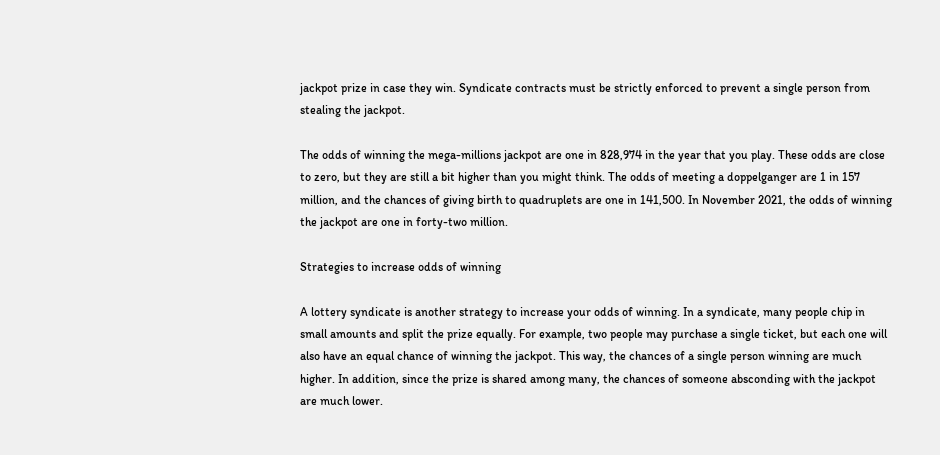jackpot prize in case they win. Syndicate contracts must be strictly enforced to prevent a single person from stealing the jackpot.

The odds of winning the mega-millions jackpot are one in 828,974 in the year that you play. These odds are close to zero, but they are still a bit higher than you might think. The odds of meeting a doppelganger are 1 in 157 million, and the chances of giving birth to quadruplets are one in 141,500. In November 2021, the odds of winning the jackpot are one in forty-two million.

Strategies to increase odds of winning

A lottery syndicate is another strategy to increase your odds of winning. In a syndicate, many people chip in small amounts and split the prize equally. For example, two people may purchase a single ticket, but each one will also have an equal chance of winning the jackpot. This way, the chances of a single person winning are much higher. In addition, since the prize is shared among many, the chances of someone absconding with the jackpot are much lower.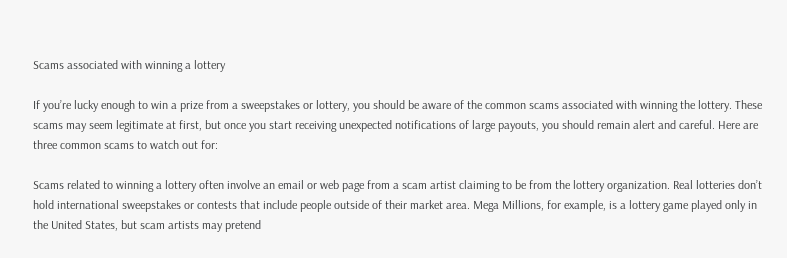Scams associated with winning a lottery

If you’re lucky enough to win a prize from a sweepstakes or lottery, you should be aware of the common scams associated with winning the lottery. These scams may seem legitimate at first, but once you start receiving unexpected notifications of large payouts, you should remain alert and careful. Here are three common scams to watch out for:

Scams related to winning a lottery often involve an email or web page from a scam artist claiming to be from the lottery organization. Real lotteries don’t hold international sweepstakes or contests that include people outside of their market area. Mega Millions, for example, is a lottery game played only in the United States, but scam artists may pretend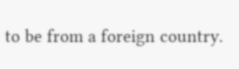to be from a foreign country.